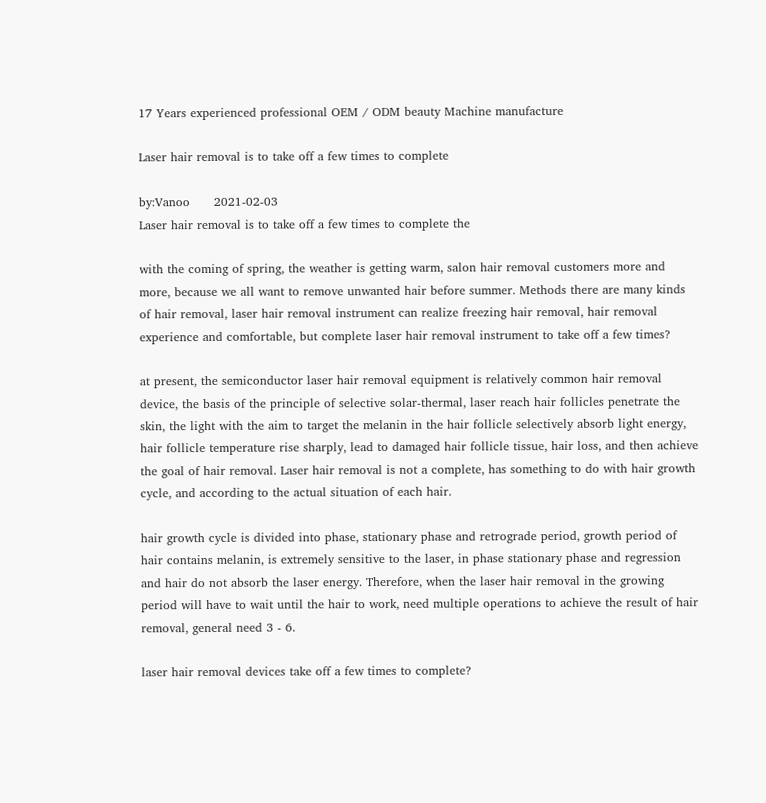17 Years experienced professional OEM / ODM beauty Machine manufacture

Laser hair removal is to take off a few times to complete

by:Vanoo      2021-02-03
Laser hair removal is to take off a few times to complete the

with the coming of spring, the weather is getting warm, salon hair removal customers more and more, because we all want to remove unwanted hair before summer. Methods there are many kinds of hair removal, laser hair removal instrument can realize freezing hair removal, hair removal experience and comfortable, but complete laser hair removal instrument to take off a few times?

at present, the semiconductor laser hair removal equipment is relatively common hair removal device, the basis of the principle of selective solar-thermal, laser reach hair follicles penetrate the skin, the light with the aim to target the melanin in the hair follicle selectively absorb light energy, hair follicle temperature rise sharply, lead to damaged hair follicle tissue, hair loss, and then achieve the goal of hair removal. Laser hair removal is not a complete, has something to do with hair growth cycle, and according to the actual situation of each hair.

hair growth cycle is divided into phase, stationary phase and retrograde period, growth period of hair contains melanin, is extremely sensitive to the laser, in phase stationary phase and regression and hair do not absorb the laser energy. Therefore, when the laser hair removal in the growing period will have to wait until the hair to work, need multiple operations to achieve the result of hair removal, general need 3 - 6.

laser hair removal devices take off a few times to complete?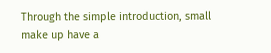Through the simple introduction, small make up have a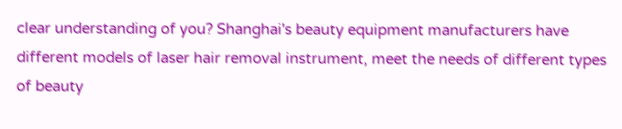clear understanding of you? Shanghai's beauty equipment manufacturers have different models of laser hair removal instrument, meet the needs of different types of beauty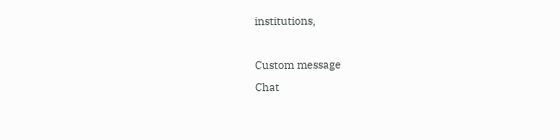institutions,

Custom message
Chat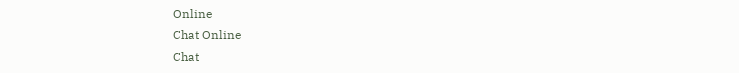Online
Chat Online
Chat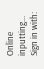Online inputting...
Sign in with: